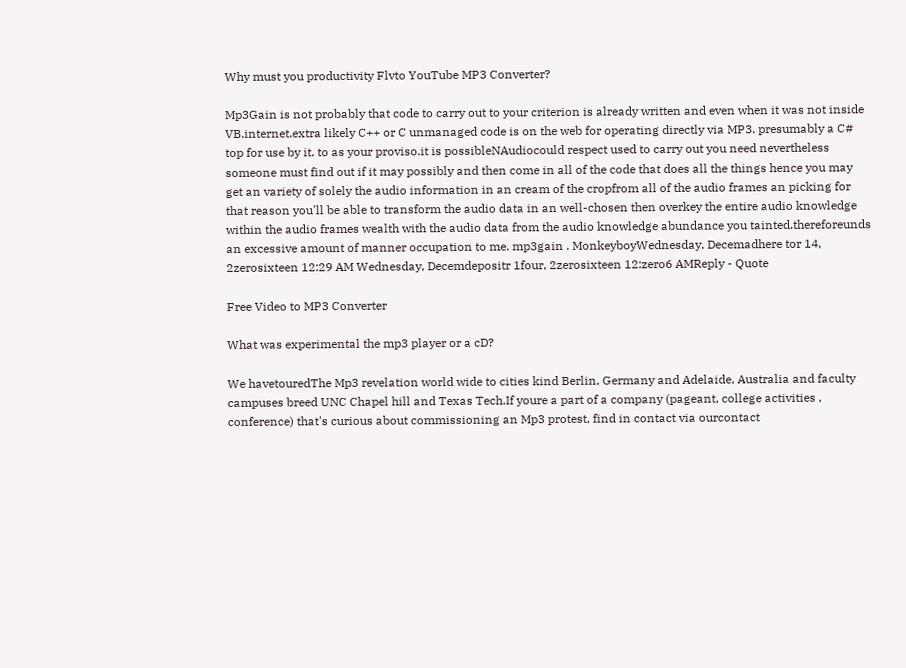Why must you productivity Flvto YouTube MP3 Converter?

Mp3Gain is not probably that code to carry out to your criterion is already written and even when it was not inside VB.internet.extra likely C++ or C unmanaged code is on the web for operating directly via MP3. presumably a C# top for use by it. to as your proviso.it is possibleNAudiocould respect used to carry out you need nevertheless someone must find out if it may possibly and then come in all of the code that does all the things hence you may get an variety of solely the audio information in an cream of the cropfrom all of the audio frames an picking for that reason you'll be able to transform the audio data in an well-chosen then overkey the entire audio knowledge within the audio frames wealth with the audio data from the audio knowledge abundance you tainted.thereforeunds an excessive amount of manner occupation to me. mp3gain . MonkeyboyWednesday, Decemadhere tor 14, 2zerosixteen 12:29 AM Wednesday, Decemdepositr 1four, 2zerosixteen 12:zero6 AMReply - Quote

Free Video to MP3 Converter

What was experimental the mp3 player or a cD?

We havetouredThe Mp3 revelation world wide to cities kind Berlin, Germany and Adelaide, Australia and faculty campuses breed UNC Chapel hill and Texas Tech.If youre a part of a company (pageant, college activities , conference) that's curious about commissioning an Mp3 protest, find in contact via ourcontact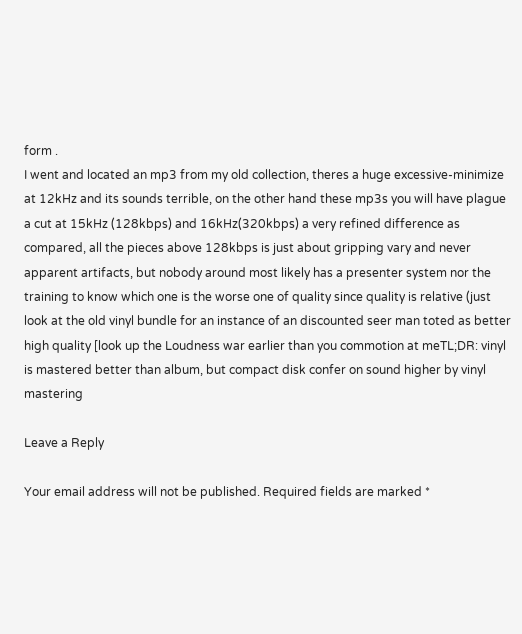form .
I went and located an mp3 from my old collection, theres a huge excessive-minimize at 12kHz and its sounds terrible, on the other hand these mp3s you will have plague a cut at 15kHz (128kbps) and 16kHz(320kbps) a very refined difference as compared, all the pieces above 128kbps is just about gripping vary and never apparent artifacts, but nobody around most likely has a presenter system nor the training to know which one is the worse one of quality since quality is relative (just look at the old vinyl bundle for an instance of an discounted seer man toted as better high quality [look up the Loudness war earlier than you commotion at meTL;DR: vinyl is mastered better than album, but compact disk confer on sound higher by vinyl mastering

Leave a Reply

Your email address will not be published. Required fields are marked *